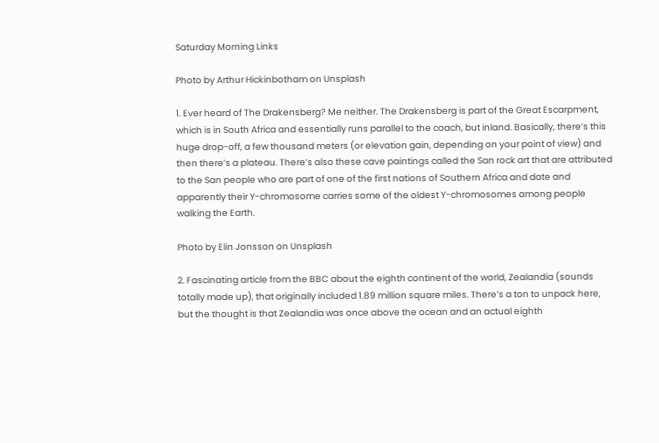Saturday Morning Links

Photo by Arthur Hickinbotham on Unsplash

1. Ever heard of The Drakensberg? Me neither. The Drakensberg is part of the Great Escarpment, which is in South Africa and essentially runs parallel to the coach, but inland. Basically, there’s this huge drop-off, a few thousand meters (or elevation gain, depending on your point of view) and then there’s a plateau. There’s also these cave paintings called the San rock art that are attributed to the San people who are part of one of the first nations of Southern Africa and date and apparently their Y-chromosome carries some of the oldest Y-chromosomes among people walking the Earth.

Photo by Elin Jonsson on Unsplash

2. Fascinating article from the BBC about the eighth continent of the world, Zealandia (sounds totally made up), that originally included 1.89 million square miles. There’s a ton to unpack here, but the thought is that Zealandia was once above the ocean and an actual eighth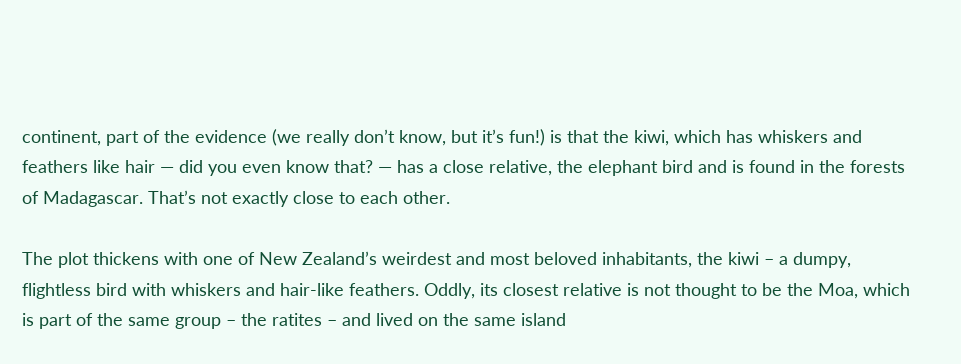continent, part of the evidence (we really don’t know, but it’s fun!) is that the kiwi, which has whiskers and feathers like hair — did you even know that? — has a close relative, the elephant bird and is found in the forests of Madagascar. That’s not exactly close to each other.

The plot thickens with one of New Zealand’s weirdest and most beloved inhabitants, the kiwi – a dumpy, flightless bird with whiskers and hair-like feathers. Oddly, its closest relative is not thought to be the Moa, which is part of the same group – the ratites – and lived on the same island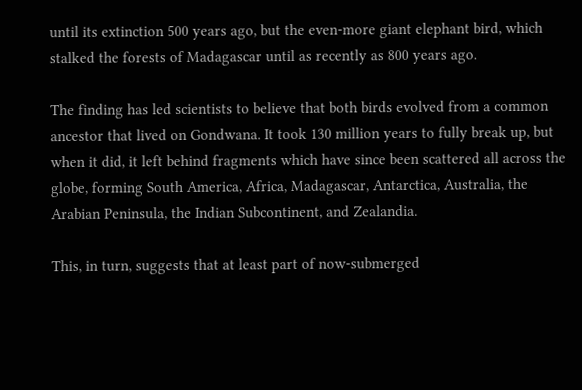until its extinction 500 years ago, but the even-more giant elephant bird, which stalked the forests of Madagascar until as recently as 800 years ago.

The finding has led scientists to believe that both birds evolved from a common ancestor that lived on Gondwana. It took 130 million years to fully break up, but when it did, it left behind fragments which have since been scattered all across the globe, forming South America, Africa, Madagascar, Antarctica, Australia, the Arabian Peninsula, the Indian Subcontinent, and Zealandia.

This, in turn, suggests that at least part of now-submerged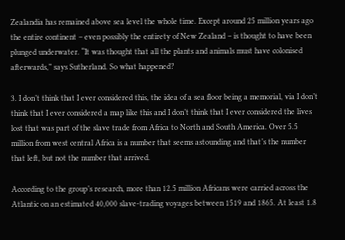Zealandia has remained above sea level the whole time. Except around 25 million years ago the entire continent – even possibly the entirety of New Zealand – is thought to have been plunged underwater. “It was thought that all the plants and animals must have colonised afterwards,” says Sutherland. So what happened?

3. I don’t think that I ever considered this, the idea of a sea floor being a memorial, via I don’t think that I ever considered a map like this and I don’t think that I ever considered the lives lost that was part of the slave trade from Africa to North and South America. Over 5.5 million from west central Africa is a number that seems astounding and that’s the number that left, but not the number that arrived.

According to the group’s research, more than 12.5 million Africans were carried across the Atlantic on an estimated 40,000 slave-trading voyages between 1519 and 1865. At least 1.8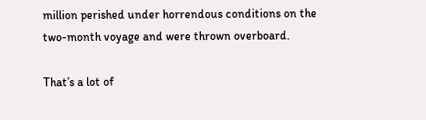million perished under horrendous conditions on the two-month voyage and were thrown overboard.

That’s a lot of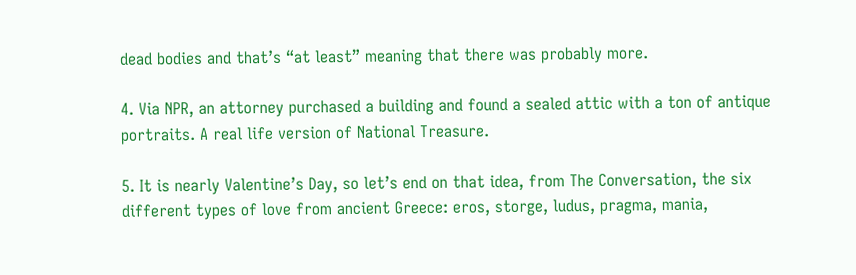dead bodies and that’s “at least” meaning that there was probably more.

4. Via NPR, an attorney purchased a building and found a sealed attic with a ton of antique portraits. A real life version of National Treasure.

5. It is nearly Valentine’s Day, so let’s end on that idea, from The Conversation, the six different types of love from ancient Greece: eros, storge, ludus, pragma, mania,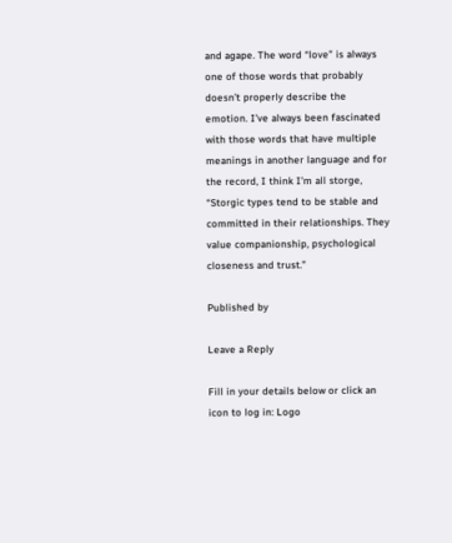and agape. The word “love” is always one of those words that probably doesn’t properly describe the emotion. I’ve always been fascinated with those words that have multiple meanings in another language and for the record, I think I’m all storge, “Storgic types tend to be stable and committed in their relationships. They value companionship, psychological closeness and trust.”

Published by

Leave a Reply

Fill in your details below or click an icon to log in: Logo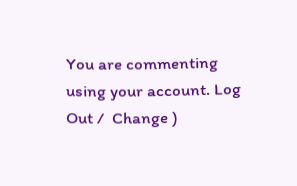You are commenting using your account. Log Out /  Change )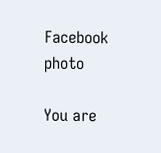Facebook photo

You are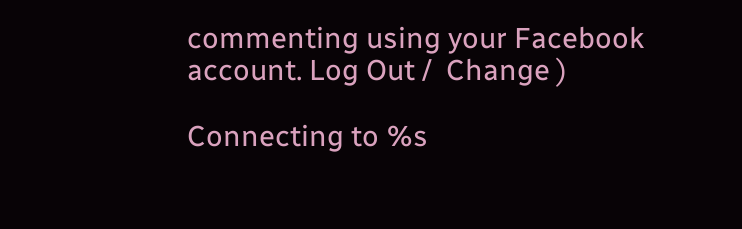commenting using your Facebook account. Log Out /  Change )

Connecting to %s